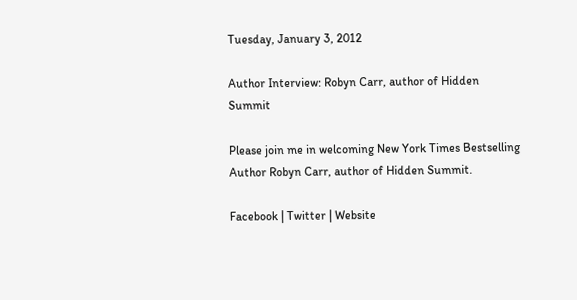Tuesday, January 3, 2012

Author Interview: Robyn Carr, author of Hidden Summit

Please join me in welcoming New York Times Bestselling Author Robyn Carr, author of Hidden Summit.

Facebook | Twitter | Website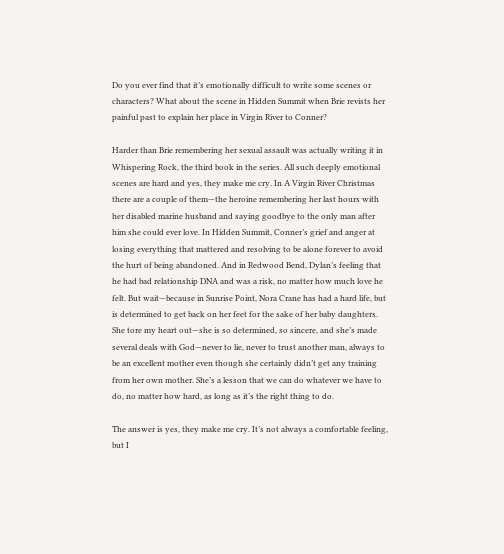Do you ever find that it’s emotionally difficult to write some scenes or characters? What about the scene in Hidden Summit when Brie revists her painful past to explain her place in Virgin River to Conner?

Harder than Brie remembering her sexual assault was actually writing it in Whispering Rock, the third book in the series. All such deeply emotional scenes are hard and yes, they make me cry. In A Virgin River Christmas there are a couple of them—the heroine remembering her last hours with her disabled marine husband and saying goodbye to the only man after him she could ever love. In Hidden Summit, Conner’s grief and anger at losing everything that mattered and resolving to be alone forever to avoid the hurt of being abandoned. And in Redwood Bend, Dylan’s feeling that he had bad relationship DNA and was a risk, no matter how much love he felt. But wait—because in Sunrise Point, Nora Crane has had a hard life, but is determined to get back on her feet for the sake of her baby daughters. She tore my heart out—she is so determined, so sincere, and she’s made several deals with God—never to lie, never to trust another man, always to be an excellent mother even though she certainly didn’t get any training from her own mother. She’s a lesson that we can do whatever we have to do, no matter how hard, as long as it’s the right thing to do.

The answer is yes, they make me cry. It’s not always a comfortable feeling, but I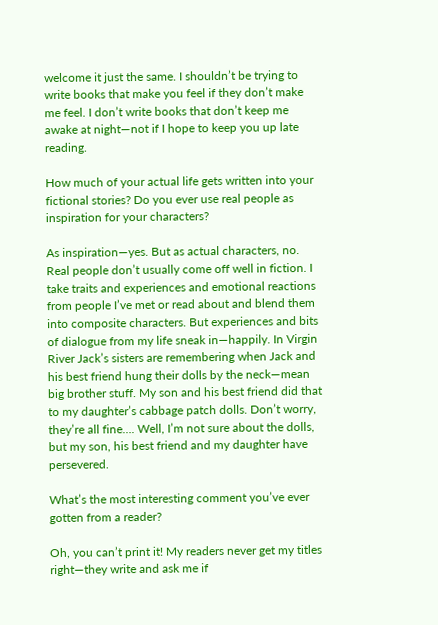welcome it just the same. I shouldn’t be trying to write books that make you feel if they don’t make me feel. I don’t write books that don’t keep me awake at night—not if I hope to keep you up late reading.

How much of your actual life gets written into your fictional stories? Do you ever use real people as inspiration for your characters?

As inspiration—yes. But as actual characters, no. Real people don’t usually come off well in fiction. I take traits and experiences and emotional reactions from people I’ve met or read about and blend them into composite characters. But experiences and bits of dialogue from my life sneak in—happily. In Virgin River Jack’s sisters are remembering when Jack and his best friend hung their dolls by the neck—mean big brother stuff. My son and his best friend did that to my daughter’s cabbage patch dolls. Don’t worry, they’re all fine…. Well, I’m not sure about the dolls, but my son, his best friend and my daughter have persevered.

What’s the most interesting comment you’ve ever gotten from a reader?

Oh, you can’t print it! My readers never get my titles right—they write and ask me if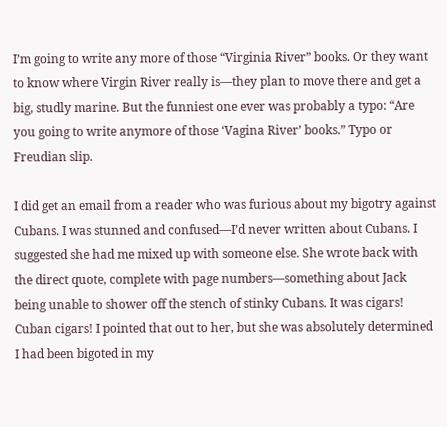I’m going to write any more of those “Virginia River” books. Or they want to know where Virgin River really is—they plan to move there and get a big, studly marine. But the funniest one ever was probably a typo: “Are you going to write anymore of those ‘Vagina River’ books.” Typo or Freudian slip.

I did get an email from a reader who was furious about my bigotry against Cubans. I was stunned and confused—I’d never written about Cubans. I suggested she had me mixed up with someone else. She wrote back with the direct quote, complete with page numbers—something about Jack being unable to shower off the stench of stinky Cubans. It was cigars! Cuban cigars! I pointed that out to her, but she was absolutely determined I had been bigoted in my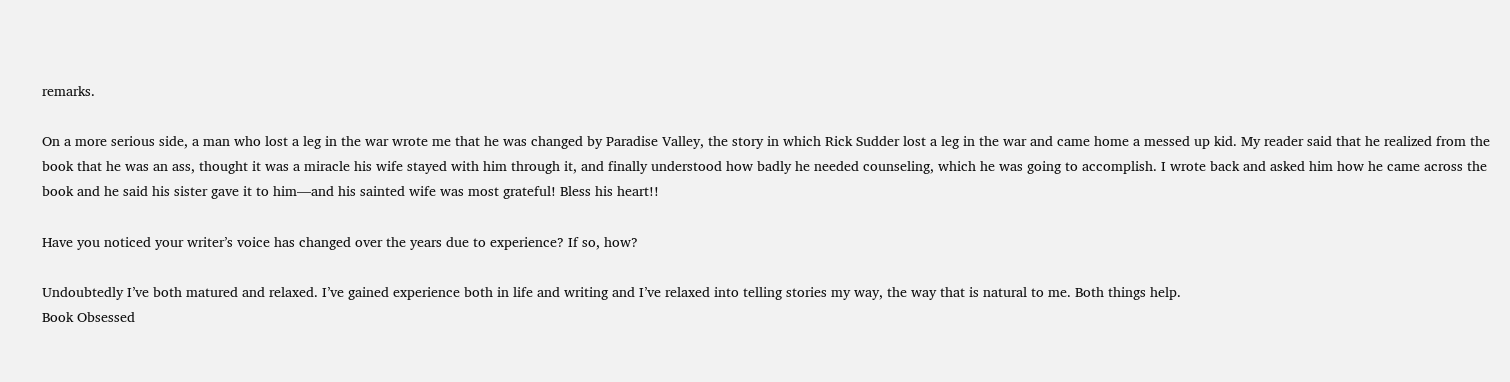remarks.

On a more serious side, a man who lost a leg in the war wrote me that he was changed by Paradise Valley, the story in which Rick Sudder lost a leg in the war and came home a messed up kid. My reader said that he realized from the book that he was an ass, thought it was a miracle his wife stayed with him through it, and finally understood how badly he needed counseling, which he was going to accomplish. I wrote back and asked him how he came across the book and he said his sister gave it to him—and his sainted wife was most grateful! Bless his heart!!

Have you noticed your writer’s voice has changed over the years due to experience? If so, how?

Undoubtedly I’ve both matured and relaxed. I’ve gained experience both in life and writing and I’ve relaxed into telling stories my way, the way that is natural to me. Both things help.
Book Obsessed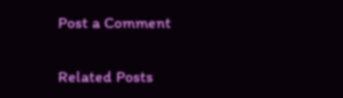Post a Comment

Related Posts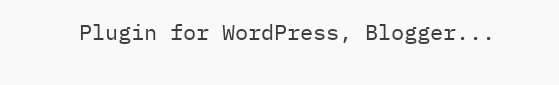Plugin for WordPress, Blogger...